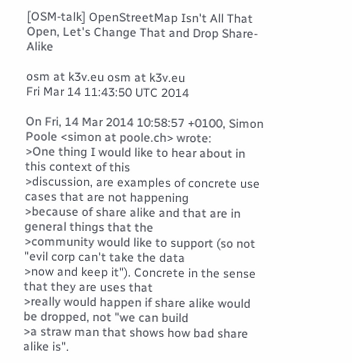[OSM-talk] OpenStreetMap Isn't All That Open, Let's Change That and Drop Share-Alike

osm at k3v.eu osm at k3v.eu
Fri Mar 14 11:43:50 UTC 2014

On Fri, 14 Mar 2014 10:58:57 +0100, Simon Poole <simon at poole.ch> wrote:
>One thing I would like to hear about in this context of this
>discussion, are examples of concrete use cases that are not happening
>because of share alike and that are in general things that the
>community would like to support (so not "evil corp can't take the data
>now and keep it"). Concrete in the sense that they are uses that
>really would happen if share alike would be dropped, not "we can build
>a straw man that shows how bad share alike is".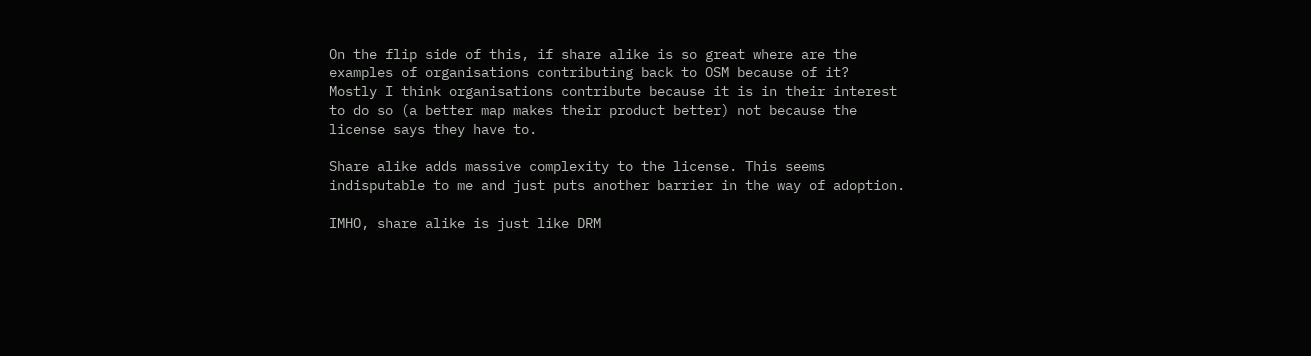On the flip side of this, if share alike is so great where are the
examples of organisations contributing back to OSM because of it?
Mostly I think organisations contribute because it is in their interest
to do so (a better map makes their product better) not because the
license says they have to.

Share alike adds massive complexity to the license. This seems
indisputable to me and just puts another barrier in the way of adoption.

IMHO, share alike is just like DRM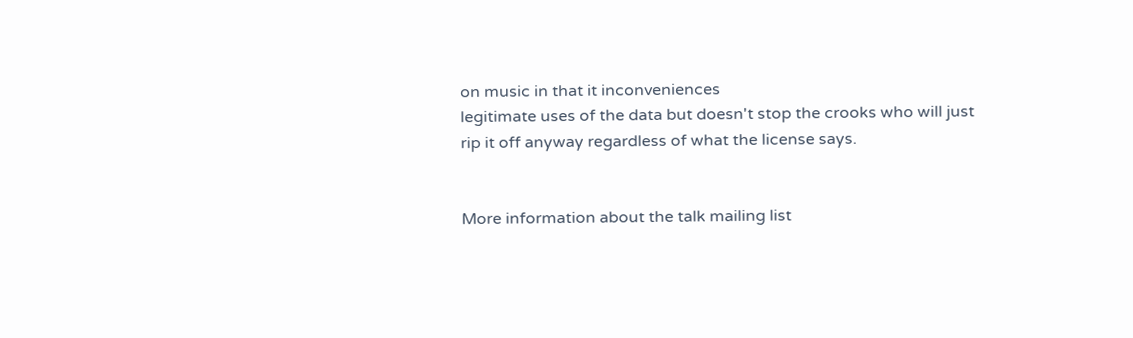on music in that it inconveniences
legitimate uses of the data but doesn't stop the crooks who will just
rip it off anyway regardless of what the license says.


More information about the talk mailing list